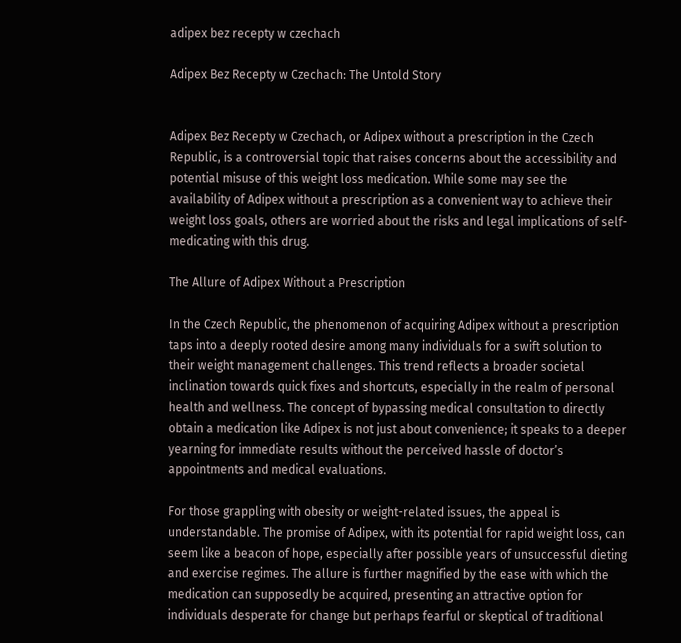adipex bez recepty w czechach

Adipex Bez Recepty w Czechach: The Untold Story


Adipex Bez Recepty w Czechach, or Adipex without a prescription in the Czech Republic, is a controversial topic that raises concerns about the accessibility and potential misuse of this weight loss medication. While some may see the availability of Adipex without a prescription as a convenient way to achieve their weight loss goals, others are worried about the risks and legal implications of self-medicating with this drug.

The Allure of Adipex Without a Prescription

In the Czech Republic, the phenomenon of acquiring Adipex without a prescription taps into a deeply rooted desire among many individuals for a swift solution to their weight management challenges. This trend reflects a broader societal inclination towards quick fixes and shortcuts, especially in the realm of personal health and wellness. The concept of bypassing medical consultation to directly obtain a medication like Adipex is not just about convenience; it speaks to a deeper yearning for immediate results without the perceived hassle of doctor’s appointments and medical evaluations.

For those grappling with obesity or weight-related issues, the appeal is understandable. The promise of Adipex, with its potential for rapid weight loss, can seem like a beacon of hope, especially after possible years of unsuccessful dieting and exercise regimes. The allure is further magnified by the ease with which the medication can supposedly be acquired, presenting an attractive option for individuals desperate for change but perhaps fearful or skeptical of traditional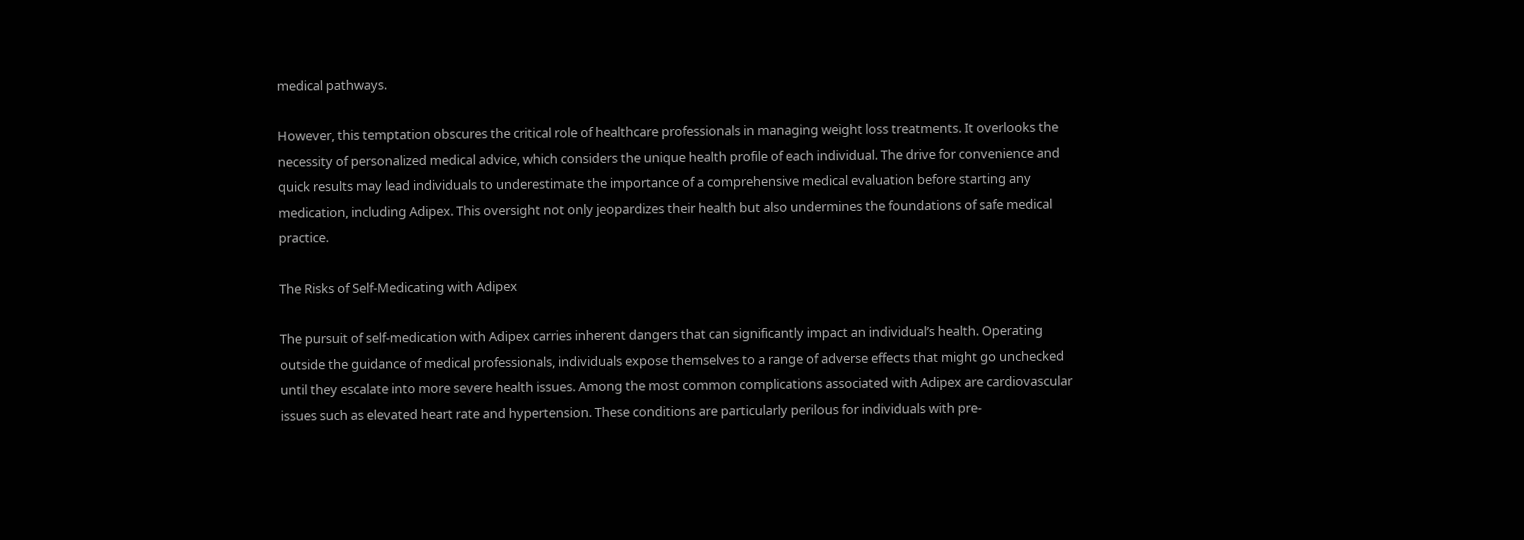medical pathways.

However, this temptation obscures the critical role of healthcare professionals in managing weight loss treatments. It overlooks the necessity of personalized medical advice, which considers the unique health profile of each individual. The drive for convenience and quick results may lead individuals to underestimate the importance of a comprehensive medical evaluation before starting any medication, including Adipex. This oversight not only jeopardizes their health but also undermines the foundations of safe medical practice.

The Risks of Self-Medicating with Adipex

The pursuit of self-medication with Adipex carries inherent dangers that can significantly impact an individual’s health. Operating outside the guidance of medical professionals, individuals expose themselves to a range of adverse effects that might go unchecked until they escalate into more severe health issues. Among the most common complications associated with Adipex are cardiovascular issues such as elevated heart rate and hypertension. These conditions are particularly perilous for individuals with pre-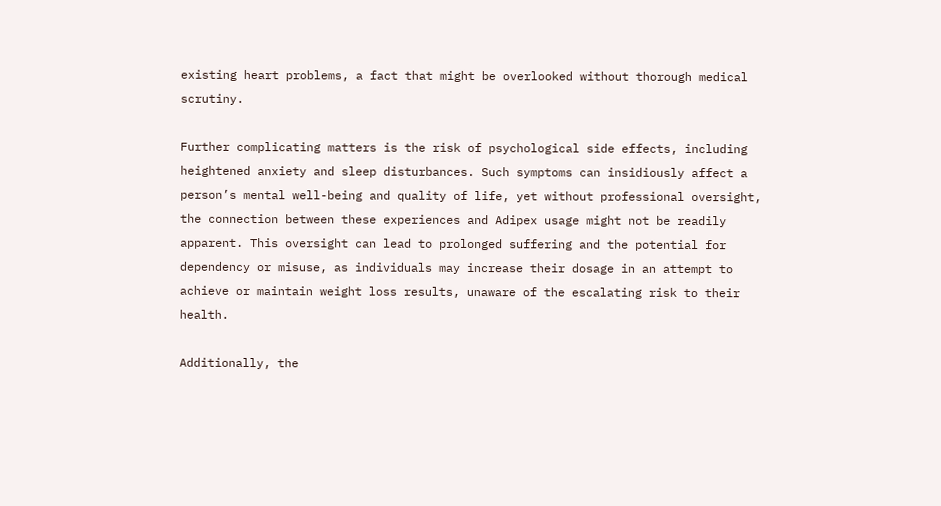existing heart problems, a fact that might be overlooked without thorough medical scrutiny.

Further complicating matters is the risk of psychological side effects, including heightened anxiety and sleep disturbances. Such symptoms can insidiously affect a person’s mental well-being and quality of life, yet without professional oversight, the connection between these experiences and Adipex usage might not be readily apparent. This oversight can lead to prolonged suffering and the potential for dependency or misuse, as individuals may increase their dosage in an attempt to achieve or maintain weight loss results, unaware of the escalating risk to their health.

Additionally, the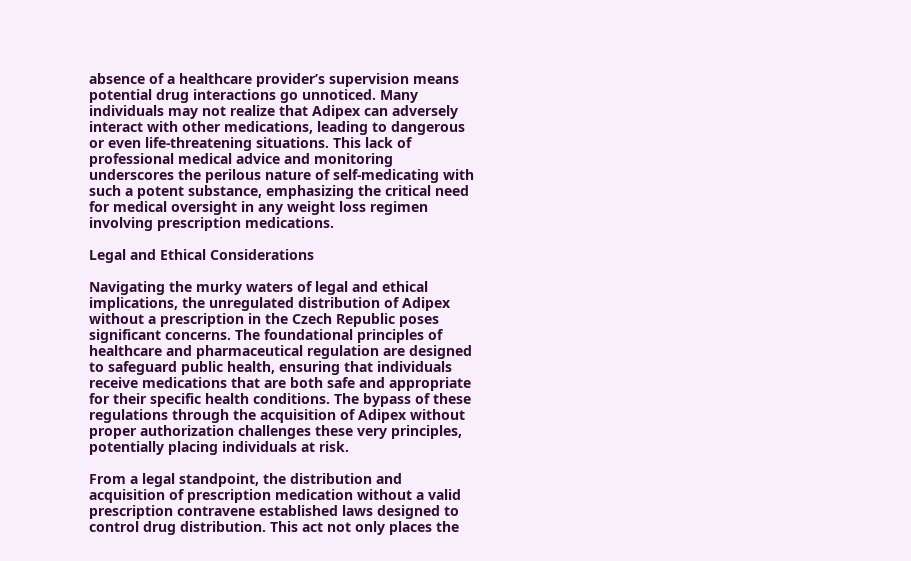absence of a healthcare provider’s supervision means potential drug interactions go unnoticed. Many individuals may not realize that Adipex can adversely interact with other medications, leading to dangerous or even life-threatening situations. This lack of professional medical advice and monitoring underscores the perilous nature of self-medicating with such a potent substance, emphasizing the critical need for medical oversight in any weight loss regimen involving prescription medications.

Legal and Ethical Considerations

Navigating the murky waters of legal and ethical implications, the unregulated distribution of Adipex without a prescription in the Czech Republic poses significant concerns. The foundational principles of healthcare and pharmaceutical regulation are designed to safeguard public health, ensuring that individuals receive medications that are both safe and appropriate for their specific health conditions. The bypass of these regulations through the acquisition of Adipex without proper authorization challenges these very principles, potentially placing individuals at risk.

From a legal standpoint, the distribution and acquisition of prescription medication without a valid prescription contravene established laws designed to control drug distribution. This act not only places the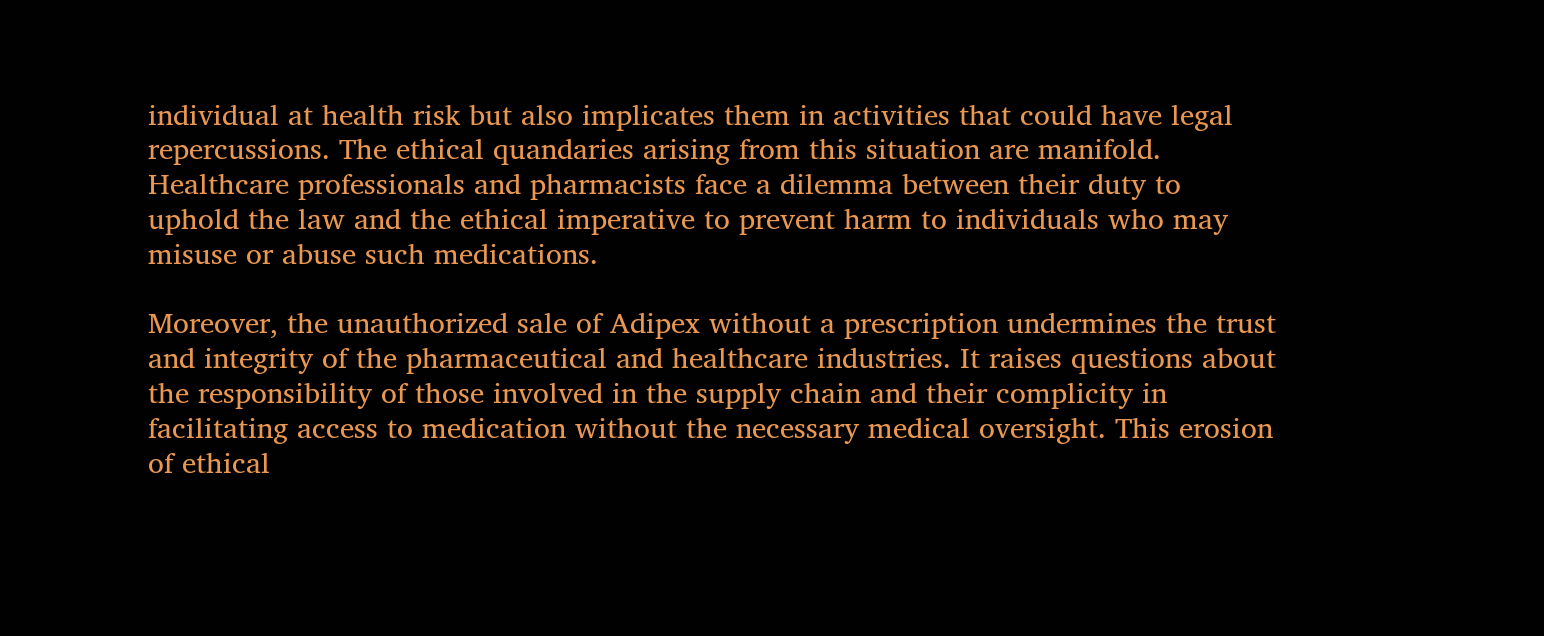individual at health risk but also implicates them in activities that could have legal repercussions. The ethical quandaries arising from this situation are manifold. Healthcare professionals and pharmacists face a dilemma between their duty to uphold the law and the ethical imperative to prevent harm to individuals who may misuse or abuse such medications.

Moreover, the unauthorized sale of Adipex without a prescription undermines the trust and integrity of the pharmaceutical and healthcare industries. It raises questions about the responsibility of those involved in the supply chain and their complicity in facilitating access to medication without the necessary medical oversight. This erosion of ethical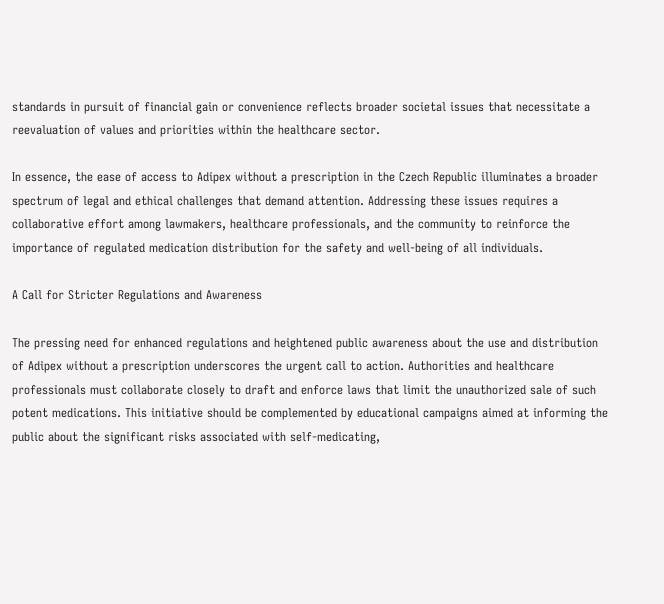standards in pursuit of financial gain or convenience reflects broader societal issues that necessitate a reevaluation of values and priorities within the healthcare sector.

In essence, the ease of access to Adipex without a prescription in the Czech Republic illuminates a broader spectrum of legal and ethical challenges that demand attention. Addressing these issues requires a collaborative effort among lawmakers, healthcare professionals, and the community to reinforce the importance of regulated medication distribution for the safety and well-being of all individuals.

A Call for Stricter Regulations and Awareness

The pressing need for enhanced regulations and heightened public awareness about the use and distribution of Adipex without a prescription underscores the urgent call to action. Authorities and healthcare professionals must collaborate closely to draft and enforce laws that limit the unauthorized sale of such potent medications. This initiative should be complemented by educational campaigns aimed at informing the public about the significant risks associated with self-medicating,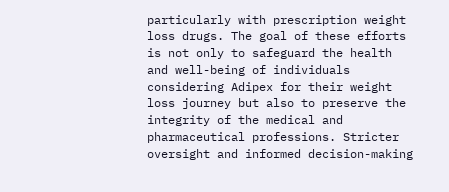particularly with prescription weight loss drugs. The goal of these efforts is not only to safeguard the health and well-being of individuals considering Adipex for their weight loss journey but also to preserve the integrity of the medical and pharmaceutical professions. Stricter oversight and informed decision-making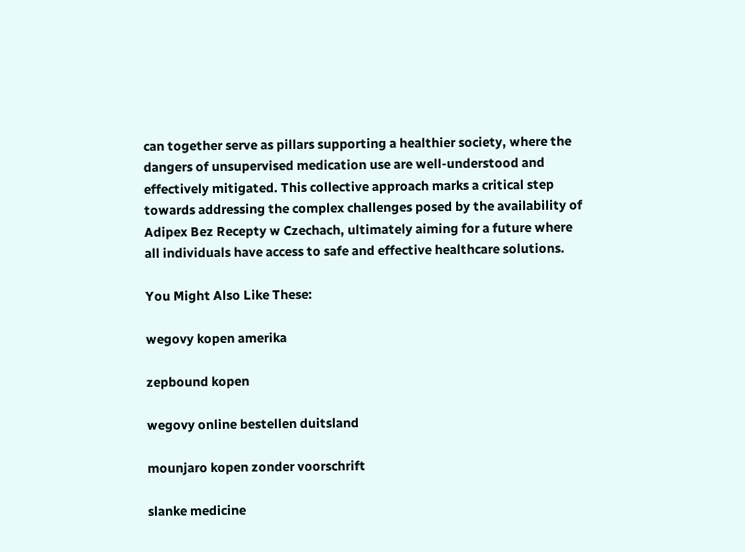can together serve as pillars supporting a healthier society, where the dangers of unsupervised medication use are well-understood and effectively mitigated. This collective approach marks a critical step towards addressing the complex challenges posed by the availability of Adipex Bez Recepty w Czechach, ultimately aiming for a future where all individuals have access to safe and effective healthcare solutions.

You Might Also Like These:

wegovy kopen amerika

zepbound kopen

wegovy online bestellen duitsland

mounjaro kopen zonder voorschrift

slanke medicine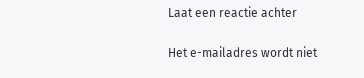Laat een reactie achter

Het e-mailadres wordt niet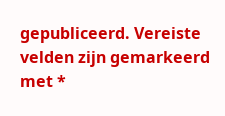gepubliceerd. Vereiste velden zijn gemarkeerd met *